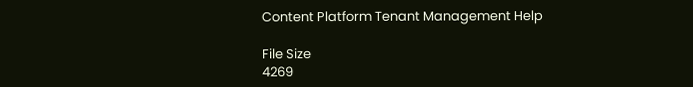Content Platform Tenant Management Help

File Size
4269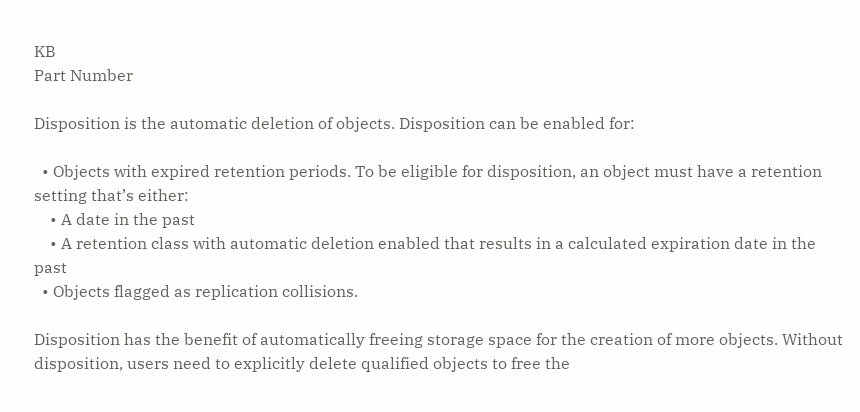KB
Part Number

Disposition is the automatic deletion of objects. Disposition can be enabled for:

  • Objects with expired retention periods. To be eligible for disposition, an object must have a retention setting that’s either:
    • A date in the past
    • A retention class with automatic deletion enabled that results in a calculated expiration date in the past
  • Objects flagged as replication collisions.

Disposition has the benefit of automatically freeing storage space for the creation of more objects. Without disposition, users need to explicitly delete qualified objects to free the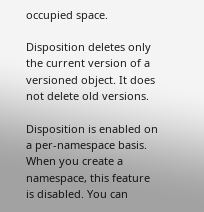occupied space.

Disposition deletes only the current version of a versioned object. It does not delete old versions.

Disposition is enabled on a per-namespace basis. When you create a namespace, this feature is disabled. You can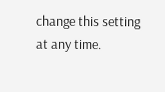change this setting at any time.